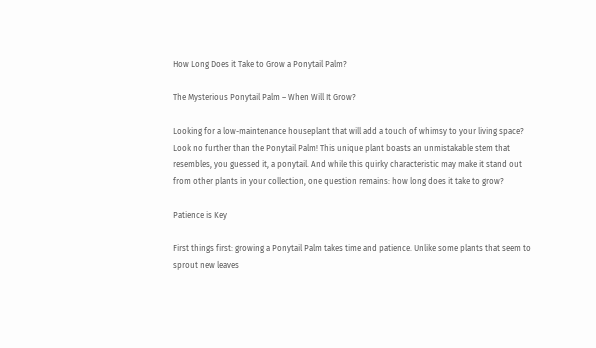How Long Does it Take to Grow a Ponytail Palm?

The Mysterious Ponytail Palm – When Will It Grow?

Looking for a low-maintenance houseplant that will add a touch of whimsy to your living space? Look no further than the Ponytail Palm! This unique plant boasts an unmistakable stem that resembles, you guessed it, a ponytail. And while this quirky characteristic may make it stand out from other plants in your collection, one question remains: how long does it take to grow?

Patience is Key

First things first: growing a Ponytail Palm takes time and patience. Unlike some plants that seem to sprout new leaves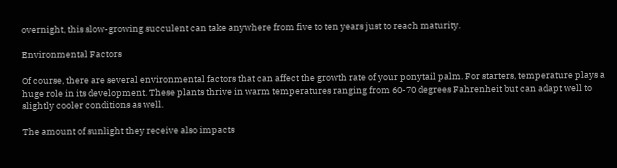overnight, this slow-growing succulent can take anywhere from five to ten years just to reach maturity.

Environmental Factors

Of course, there are several environmental factors that can affect the growth rate of your ponytail palm. For starters, temperature plays a huge role in its development. These plants thrive in warm temperatures ranging from 60-70 degrees Fahrenheit but can adapt well to slightly cooler conditions as well.

The amount of sunlight they receive also impacts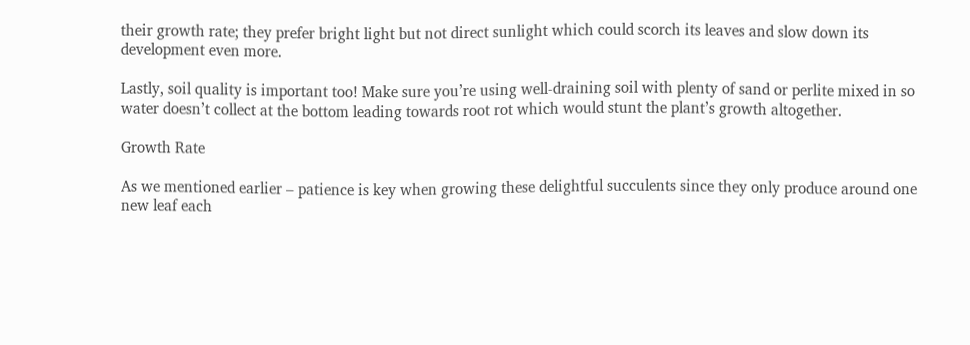their growth rate; they prefer bright light but not direct sunlight which could scorch its leaves and slow down its development even more.

Lastly, soil quality is important too! Make sure you’re using well-draining soil with plenty of sand or perlite mixed in so water doesn’t collect at the bottom leading towards root rot which would stunt the plant’s growth altogether.

Growth Rate

As we mentioned earlier – patience is key when growing these delightful succulents since they only produce around one new leaf each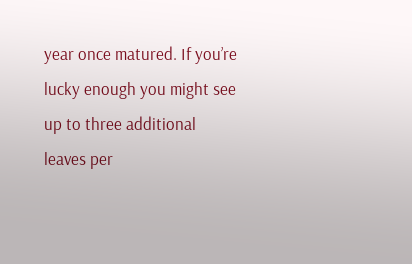year once matured. If you’re lucky enough you might see up to three additional leaves per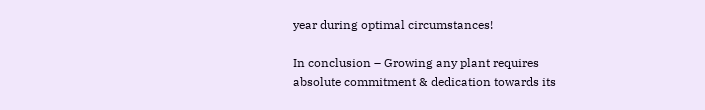year during optimal circumstances!

In conclusion – Growing any plant requires absolute commitment & dedication towards its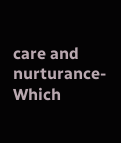care and nurturance- Which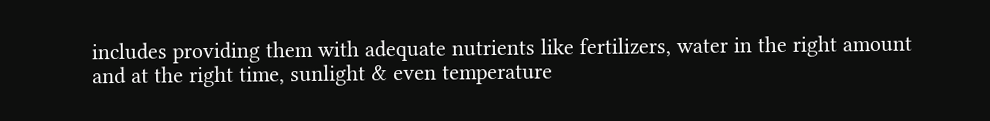includes providing them with adequate nutrients like fertilizers, water in the right amount and at the right time, sunlight & even temperature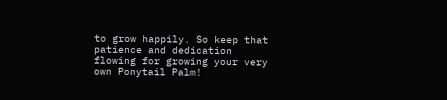to grow happily. So keep that patience and dedication flowing for growing your very own Ponytail Palm!